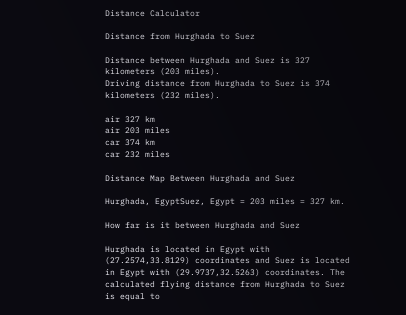Distance Calculator

Distance from Hurghada to Suez

Distance between Hurghada and Suez is 327 kilometers (203 miles).
Driving distance from Hurghada to Suez is 374 kilometers (232 miles).

air 327 km
air 203 miles
car 374 km
car 232 miles

Distance Map Between Hurghada and Suez

Hurghada, EgyptSuez, Egypt = 203 miles = 327 km.

How far is it between Hurghada and Suez

Hurghada is located in Egypt with (27.2574,33.8129) coordinates and Suez is located in Egypt with (29.9737,32.5263) coordinates. The calculated flying distance from Hurghada to Suez is equal to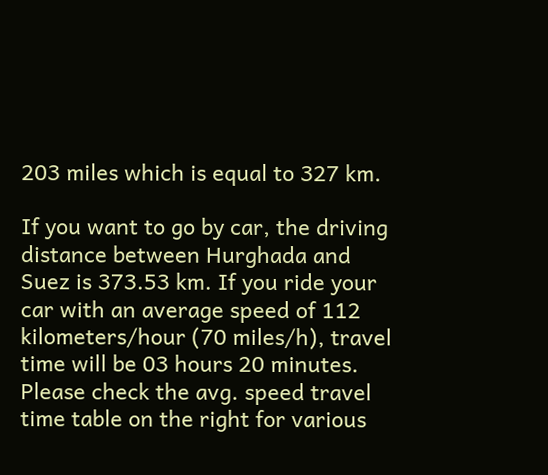203 miles which is equal to 327 km.

If you want to go by car, the driving distance between Hurghada and Suez is 373.53 km. If you ride your car with an average speed of 112 kilometers/hour (70 miles/h), travel time will be 03 hours 20 minutes. Please check the avg. speed travel time table on the right for various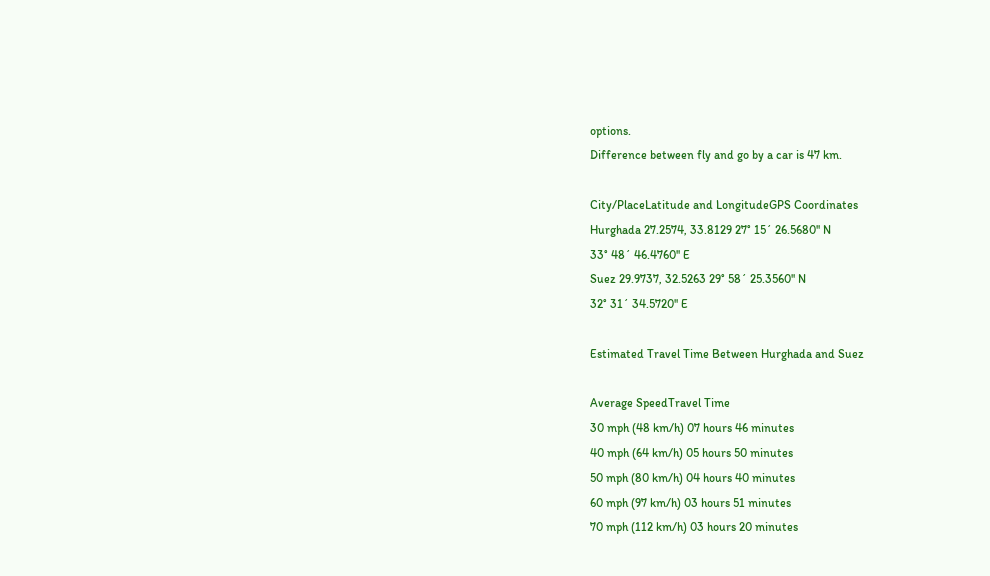options.
Difference between fly and go by a car is 47 km.

City/PlaceLatitude and LongitudeGPS Coordinates
Hurghada 27.2574, 33.8129 27° 15´ 26.5680'' N
33° 48´ 46.4760'' E
Suez 29.9737, 32.5263 29° 58´ 25.3560'' N
32° 31´ 34.5720'' E

Estimated Travel Time Between Hurghada and Suez

Average SpeedTravel Time
30 mph (48 km/h) 07 hours 46 minutes
40 mph (64 km/h) 05 hours 50 minutes
50 mph (80 km/h) 04 hours 40 minutes
60 mph (97 km/h) 03 hours 51 minutes
70 mph (112 km/h) 03 hours 20 minutes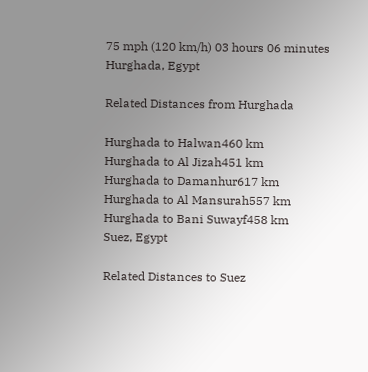75 mph (120 km/h) 03 hours 06 minutes
Hurghada, Egypt

Related Distances from Hurghada

Hurghada to Halwan460 km
Hurghada to Al Jizah451 km
Hurghada to Damanhur617 km
Hurghada to Al Mansurah557 km
Hurghada to Bani Suwayf458 km
Suez, Egypt

Related Distances to Suez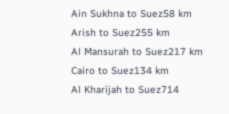Ain Sukhna to Suez58 km
Arish to Suez255 km
Al Mansurah to Suez217 km
Cairo to Suez134 km
Al Kharijah to Suez714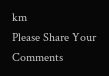km
Please Share Your Comments